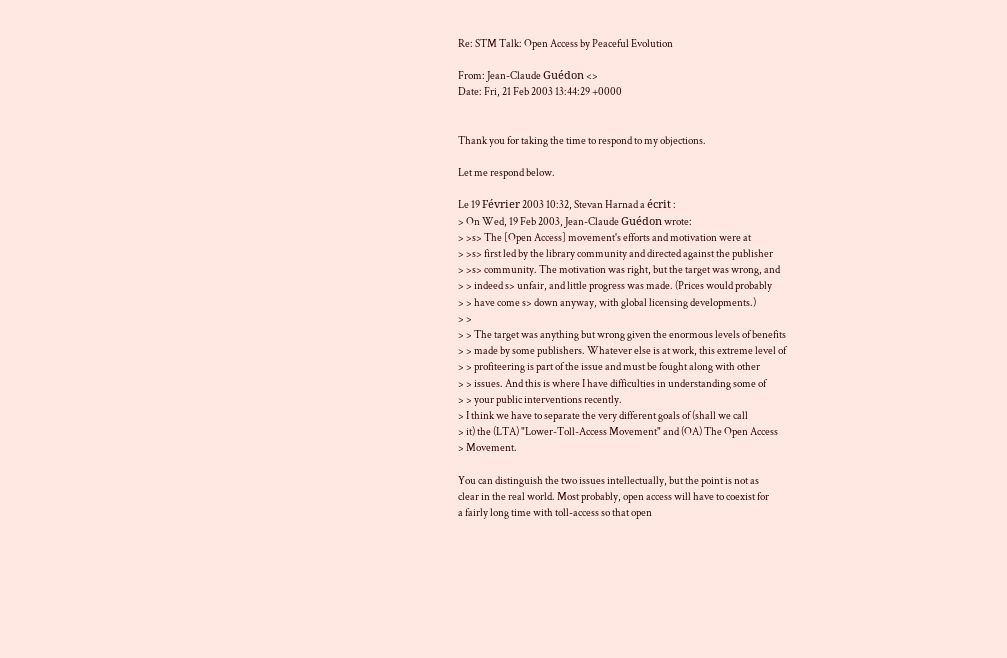Re: STM Talk: Open Access by Peaceful Evolution

From: Jean-Claude Guédon <>
Date: Fri, 21 Feb 2003 13:44:29 +0000


Thank you for taking the time to respond to my objections.

Let me respond below.

Le 19 Février 2003 10:32, Stevan Harnad a écrit :
> On Wed, 19 Feb 2003, Jean-Claude Guédon wrote:
> >s> The [Open Access] movement's efforts and motivation were at
> >s> first led by the library community and directed against the publisher
> >s> community. The motivation was right, but the target was wrong, and
> > indeed s> unfair, and little progress was made. (Prices would probably
> > have come s> down anyway, with global licensing developments.)
> >
> > The target was anything but wrong given the enormous levels of benefits
> > made by some publishers. Whatever else is at work, this extreme level of
> > profiteering is part of the issue and must be fought along with other
> > issues. And this is where I have difficulties in understanding some of
> > your public interventions recently.
> I think we have to separate the very different goals of (shall we call
> it) the (LTA) "Lower-Toll-Access Movement" and (OA) The Open Access
> Movement.

You can distinguish the two issues intellectually, but the point is not as
clear in the real world. Most probably, open access will have to coexist for
a fairly long time with toll-access so that open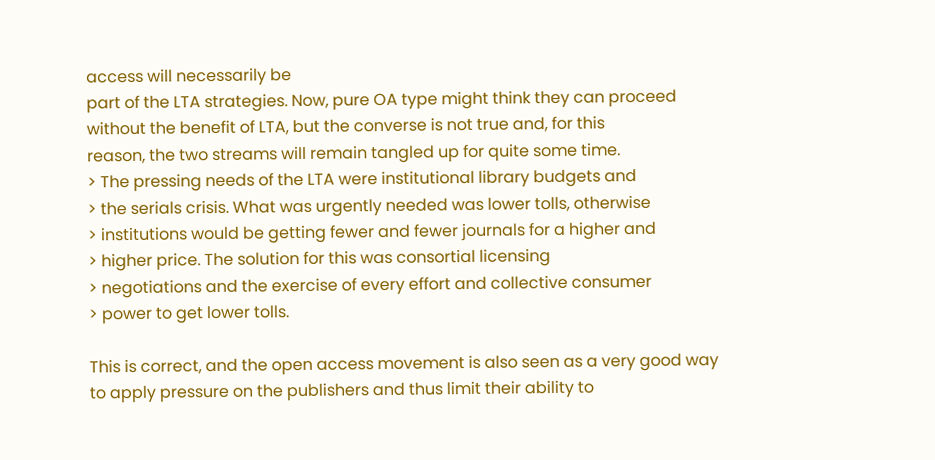access will necessarily be
part of the LTA strategies. Now, pure OA type might think they can proceed
without the benefit of LTA, but the converse is not true and, for this
reason, the two streams will remain tangled up for quite some time.
> The pressing needs of the LTA were institutional library budgets and
> the serials crisis. What was urgently needed was lower tolls, otherwise
> institutions would be getting fewer and fewer journals for a higher and
> higher price. The solution for this was consortial licensing
> negotiations and the exercise of every effort and collective consumer
> power to get lower tolls.

This is correct, and the open access movement is also seen as a very good way
to apply pressure on the publishers and thus limit their ability to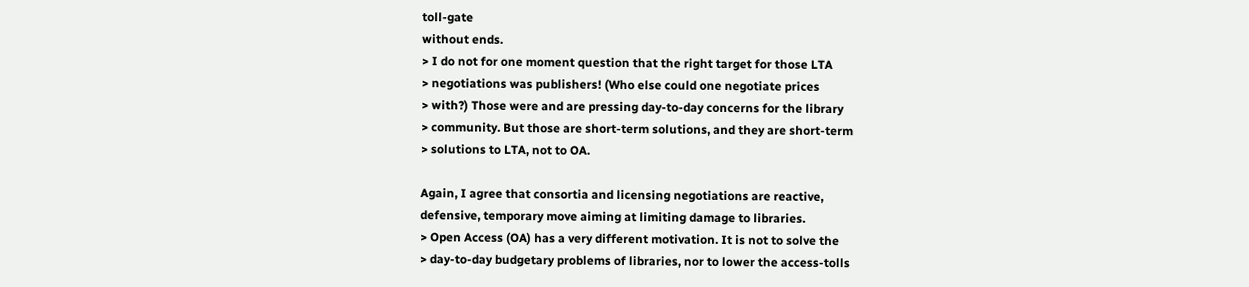toll-gate
without ends.
> I do not for one moment question that the right target for those LTA
> negotiations was publishers! (Who else could one negotiate prices
> with?) Those were and are pressing day-to-day concerns for the library
> community. But those are short-term solutions, and they are short-term
> solutions to LTA, not to OA.

Again, I agree that consortia and licensing negotiations are reactive,
defensive, temporary move aiming at limiting damage to libraries.
> Open Access (OA) has a very different motivation. It is not to solve the
> day-to-day budgetary problems of libraries, nor to lower the access-tolls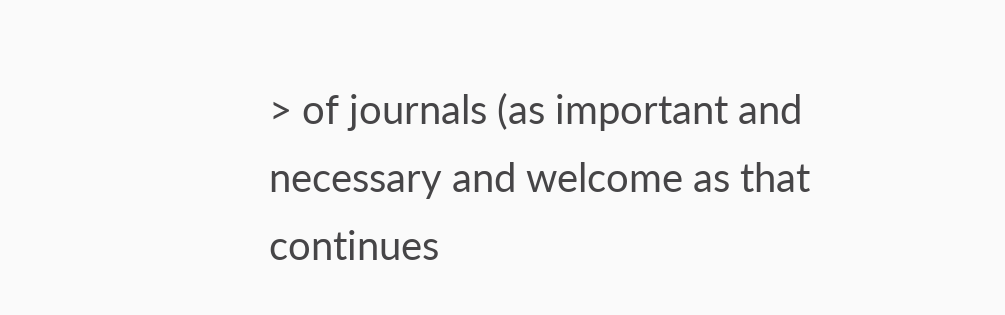> of journals (as important and necessary and welcome as that continues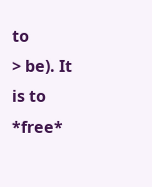to
> be). It is to *free*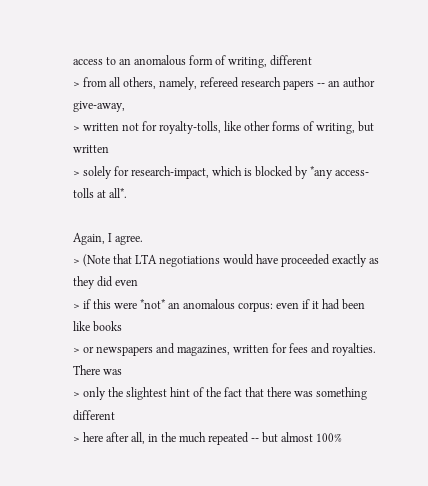access to an anomalous form of writing, different
> from all others, namely, refereed research papers -- an author give-away,
> written not for royalty-tolls, like other forms of writing, but written
> solely for research-impact, which is blocked by *any access-tolls at all*.

Again, I agree.
> (Note that LTA negotiations would have proceeded exactly as they did even
> if this were *not* an anomalous corpus: even if it had been like books
> or newspapers and magazines, written for fees and royalties. There was
> only the slightest hint of the fact that there was something different
> here after all, in the much repeated -- but almost 100%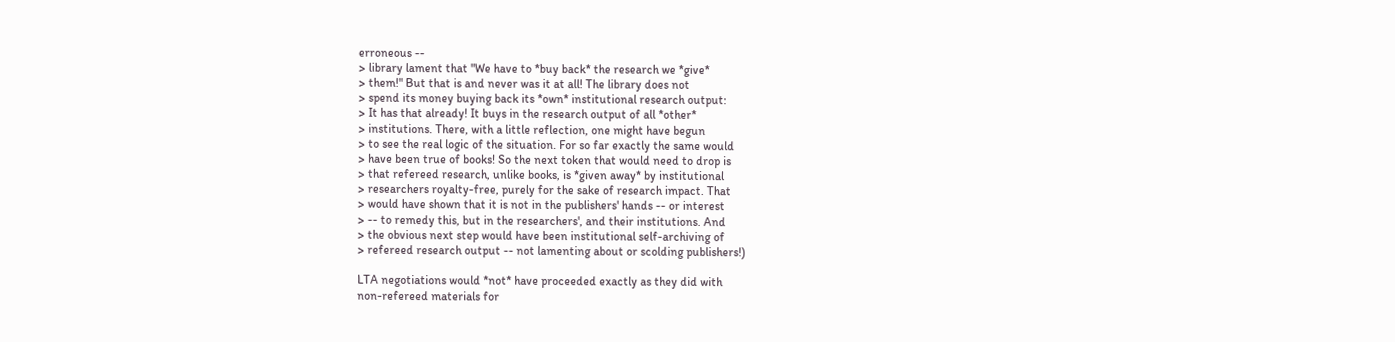erroneous --
> library lament that "We have to *buy back* the research we *give*
> them!" But that is and never was it at all! The library does not
> spend its money buying back its *own* institutional research output:
> It has that already! It buys in the research output of all *other*
> institutions. There, with a little reflection, one might have begun
> to see the real logic of the situation. For so far exactly the same would
> have been true of books! So the next token that would need to drop is
> that refereed research, unlike books, is *given away* by institutional
> researchers royalty-free, purely for the sake of research impact. That
> would have shown that it is not in the publishers' hands -- or interest
> -- to remedy this, but in the researchers', and their institutions. And
> the obvious next step would have been institutional self-archiving of
> refereed research output -- not lamenting about or scolding publishers!)

LTA negotiations would *not* have proceeded exactly as they did with
non-refereed materials for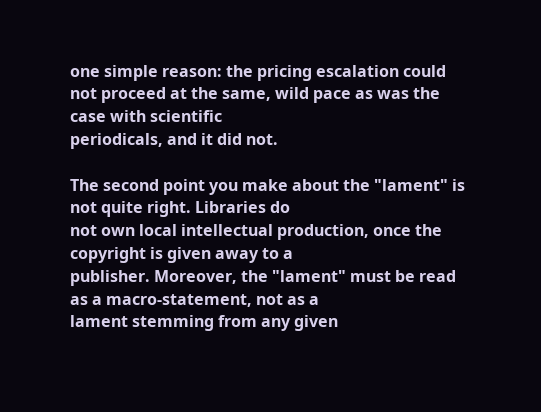one simple reason: the pricing escalation could
not proceed at the same, wild pace as was the case with scientific
periodicals, and it did not.

The second point you make about the "lament" is not quite right. Libraries do
not own local intellectual production, once the copyright is given away to a
publisher. Moreover, the "lament" must be read as a macro-statement, not as a
lament stemming from any given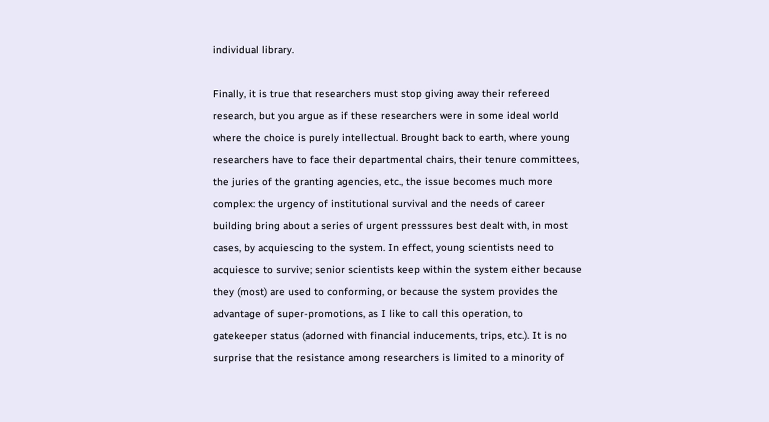individual library.

Finally, it is true that researchers must stop giving away their refereed
research, but you argue as if these researchers were in some ideal world
where the choice is purely intellectual. Brought back to earth, where young
researchers have to face their departmental chairs, their tenure committees,
the juries of the granting agencies, etc., the issue becomes much more
complex: the urgency of institutional survival and the needs of career
building bring about a series of urgent presssures best dealt with, in most
cases, by acquiescing to the system. In effect, young scientists need to
acquiesce to survive; senior scientists keep within the system either because
they (most) are used to conforming, or because the system provides the
advantage of super-promotions, as I like to call this operation, to
gatekeeper status (adorned with financial inducements, trips, etc.). It is no
surprise that the resistance among researchers is limited to a minority of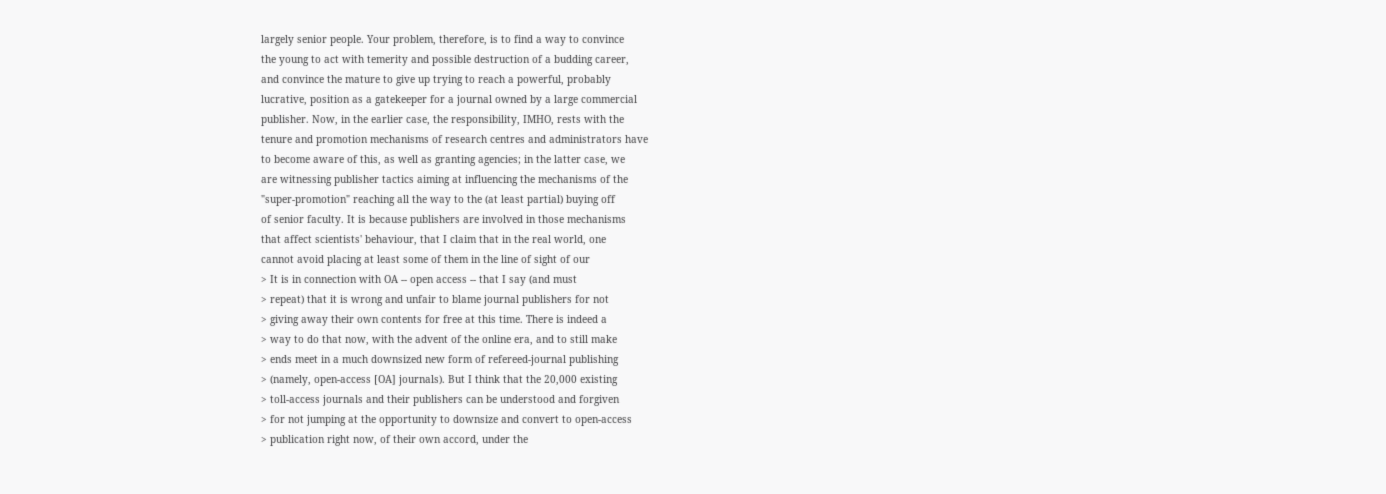largely senior people. Your problem, therefore, is to find a way to convince
the young to act with temerity and possible destruction of a budding career,
and convince the mature to give up trying to reach a powerful, probably
lucrative, position as a gatekeeper for a journal owned by a large commercial
publisher. Now, in the earlier case, the responsibility, IMHO, rests with the
tenure and promotion mechanisms of research centres and administrators have
to become aware of this, as well as granting agencies; in the latter case, we
are witnessing publisher tactics aiming at influencing the mechanisms of the
"super-promotion" reaching all the way to the (at least partial) buying off
of senior faculty. It is because publishers are involved in those mechanisms
that affect scientists' behaviour, that I claim that in the real world, one
cannot avoid placing at least some of them in the line of sight of our
> It is in connection with OA -- open access -- that I say (and must
> repeat) that it is wrong and unfair to blame journal publishers for not
> giving away their own contents for free at this time. There is indeed a
> way to do that now, with the advent of the online era, and to still make
> ends meet in a much downsized new form of refereed-journal publishing
> (namely, open-access [OA] journals). But I think that the 20,000 existing
> toll-access journals and their publishers can be understood and forgiven
> for not jumping at the opportunity to downsize and convert to open-access
> publication right now, of their own accord, under the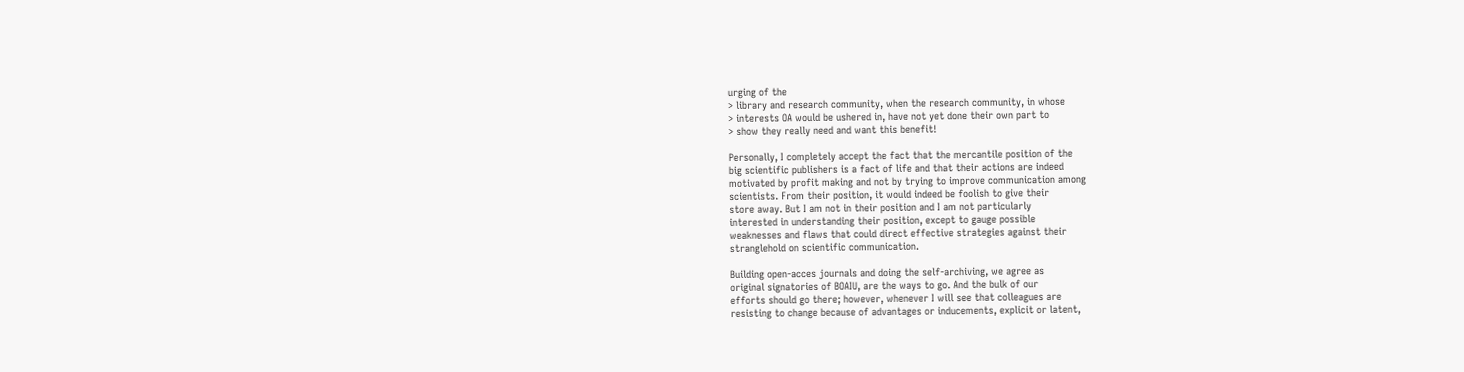urging of the
> library and research community, when the research community, in whose
> interests OA would be ushered in, have not yet done their own part to
> show they really need and want this benefit!

Personally, I completely accept the fact that the mercantile position of the
big scientific publishers is a fact of life and that their actions are indeed
motivated by profit making and not by trying to improve communication among
scientists. From their position, it would indeed be foolish to give their
store away. But I am not in their position and I am not particularly
interested in understanding their position, except to gauge possible
weaknesses and flaws that could direct effective strategies against their
stranglehold on scientific communication.

Building open-acces journals and doing the self-archiving, we agree as
original signatories of BOAIU, are the ways to go. And the bulk of our
efforts should go there; however, whenever I will see that colleagues are
resisting to change because of advantages or inducements, explicit or latent,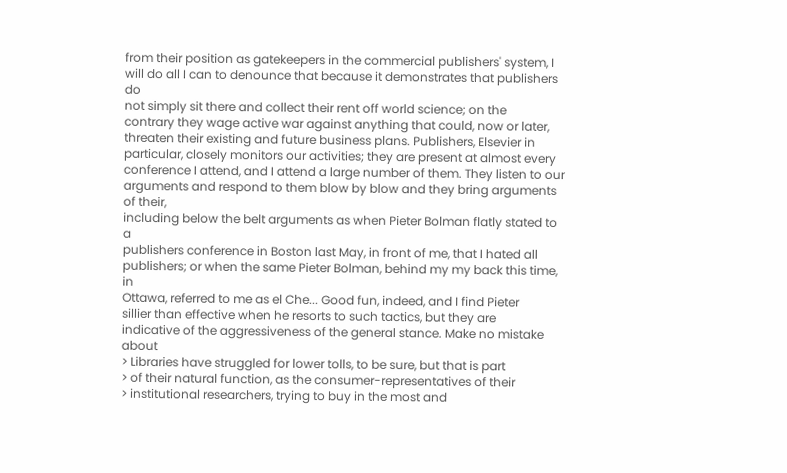from their position as gatekeepers in the commercial publishers' system, I
will do all I can to denounce that because it demonstrates that publishers do
not simply sit there and collect their rent off world science; on the
contrary they wage active war against anything that could, now or later,
threaten their existing and future business plans. Publishers, Elsevier in
particular, closely monitors our activities; they are present at almost every
conference I attend, and I attend a large number of them. They listen to our
arguments and respond to them blow by blow and they bring arguments of their,
including below the belt arguments as when Pieter Bolman flatly stated to a
publishers conference in Boston last May, in front of me, that I hated all
publishers; or when the same Pieter Bolman, behind my my back this time, in
Ottawa, referred to me as el Che... Good fun, indeed, and I find Pieter
sillier than effective when he resorts to such tactics, but they are
indicative of the aggressiveness of the general stance. Make no mistake about
> Libraries have struggled for lower tolls, to be sure, but that is part
> of their natural function, as the consumer-representatives of their
> institutional researchers, trying to buy in the most and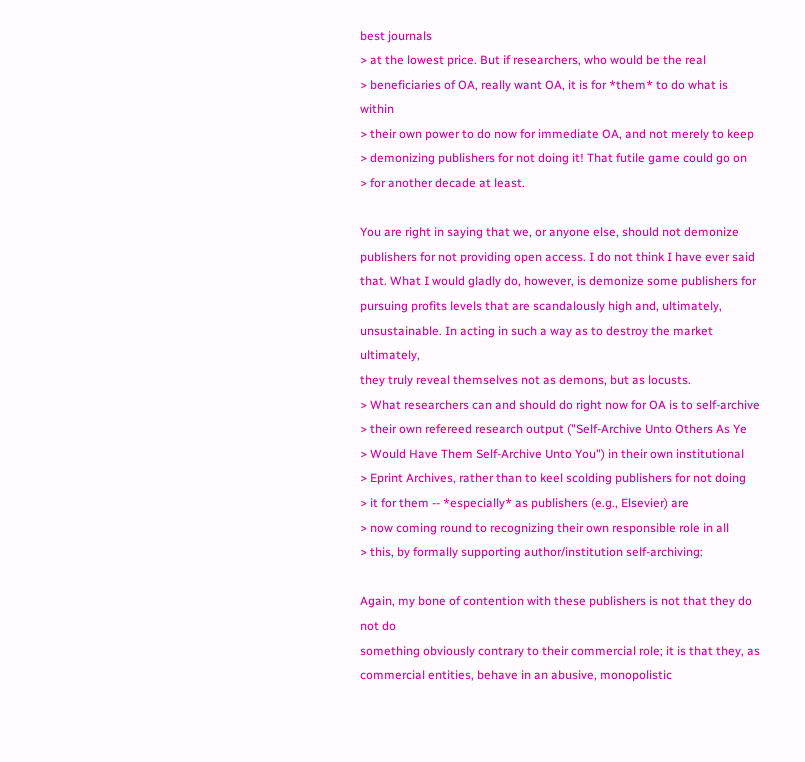best journals
> at the lowest price. But if researchers, who would be the real
> beneficiaries of OA, really want OA, it is for *them* to do what is within
> their own power to do now for immediate OA, and not merely to keep
> demonizing publishers for not doing it! That futile game could go on
> for another decade at least.

You are right in saying that we, or anyone else, should not demonize
publishers for not providing open access. I do not think I have ever said
that. What I would gladly do, however, is demonize some publishers for
pursuing profits levels that are scandalously high and, ultimately,
unsustainable. In acting in such a way as to destroy the market ultimately,
they truly reveal themselves not as demons, but as locusts.
> What researchers can and should do right now for OA is to self-archive
> their own refereed research output ("Self-Archive Unto Others As Ye
> Would Have Them Self-Archive Unto You") in their own institutional
> Eprint Archives, rather than to keel scolding publishers for not doing
> it for them -- *especially* as publishers (e.g., Elsevier) are
> now coming round to recognizing their own responsible role in all
> this, by formally supporting author/institution self-archiving:

Again, my bone of contention with these publishers is not that they do not do
something obviously contrary to their commercial role; it is that they, as
commercial entities, behave in an abusive, monopolistic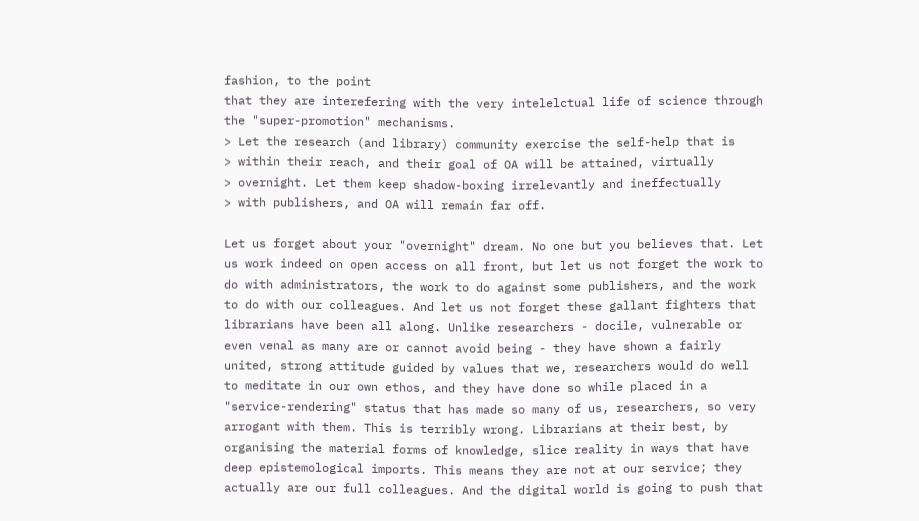fashion, to the point
that they are interefering with the very intelelctual life of science through
the "super-promotion" mechanisms.
> Let the research (and library) community exercise the self-help that is
> within their reach, and their goal of OA will be attained, virtually
> overnight. Let them keep shadow-boxing irrelevantly and ineffectually
> with publishers, and OA will remain far off.

Let us forget about your "overnight" dream. No one but you believes that. Let
us work indeed on open access on all front, but let us not forget the work to
do with administrators, the work to do against some publishers, and the work
to do with our colleagues. And let us not forget these gallant fighters that
librarians have been all along. Unlike researchers - docile, vulnerable or
even venal as many are or cannot avoid being - they have shown a fairly
united, strong attitude guided by values that we, researchers would do well
to meditate in our own ethos, and they have done so while placed in a
"service-rendering" status that has made so many of us, researchers, so very
arrogant with them. This is terribly wrong. Librarians at their best, by
organising the material forms of knowledge, slice reality in ways that have
deep epistemological imports. This means they are not at our service; they
actually are our full colleagues. And the digital world is going to push that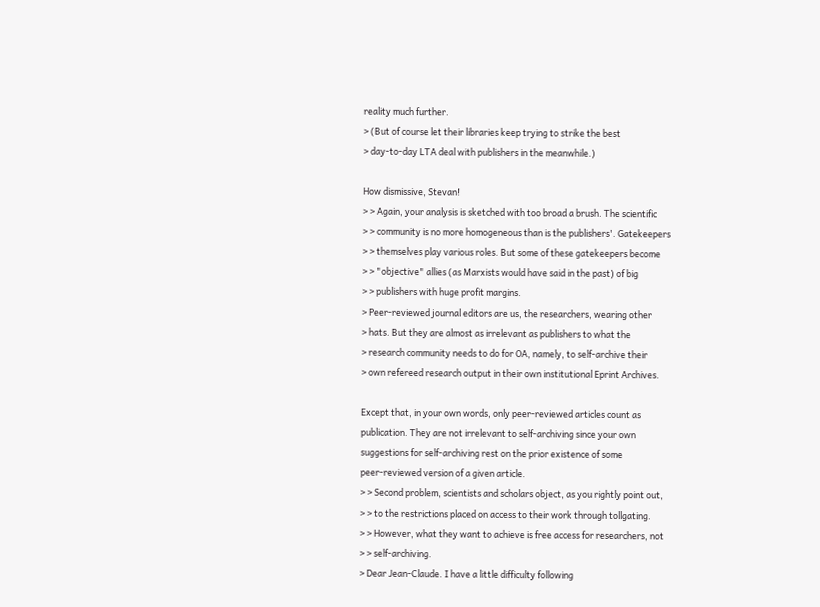reality much further.
> (But of course let their libraries keep trying to strike the best
> day-to-day LTA deal with publishers in the meanwhile.)

How dismissive, Stevan!
> > Again, your analysis is sketched with too broad a brush. The scientific
> > community is no more homogeneous than is the publishers'. Gatekeepers
> > themselves play various roles. But some of these gatekeepers become
> > "objective" allies (as Marxists would have said in the past) of big
> > publishers with huge profit margins.
> Peer-reviewed journal editors are us, the researchers, wearing other
> hats. But they are almost as irrelevant as publishers to what the
> research community needs to do for OA, namely, to self-archive their
> own refereed research output in their own institutional Eprint Archives.

Except that, in your own words, only peer-reviewed articles count as
publication. They are not irrelevant to self-archiving since your own
suggestions for self-archiving rest on the prior existence of some
peer-reviewed version of a given article.
> > Second problem, scientists and scholars object, as you rightly point out,
> > to the restrictions placed on access to their work through tollgating.
> > However, what they want to achieve is free access for researchers, not
> > self-archiving.
> Dear Jean-Claude. I have a little difficulty following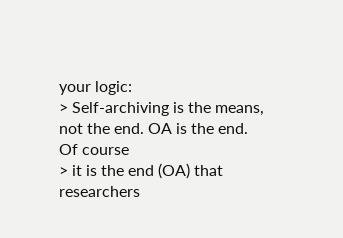your logic:
> Self-archiving is the means, not the end. OA is the end. Of course
> it is the end (OA) that researchers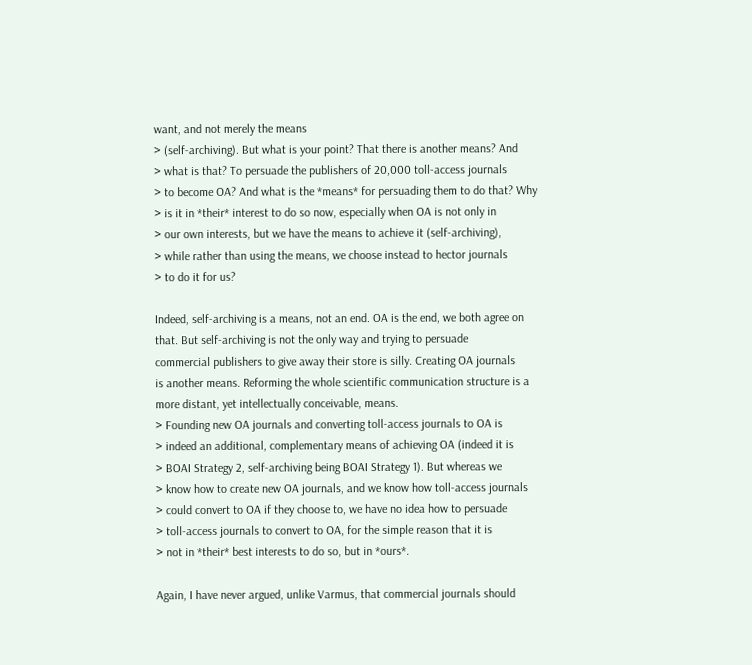want, and not merely the means
> (self-archiving). But what is your point? That there is another means? And
> what is that? To persuade the publishers of 20,000 toll-access journals
> to become OA? And what is the *means* for persuading them to do that? Why
> is it in *their* interest to do so now, especially when OA is not only in
> our own interests, but we have the means to achieve it (self-archiving),
> while rather than using the means, we choose instead to hector journals
> to do it for us?

Indeed, self-archiving is a means, not an end. OA is the end, we both agree on
that. But self-archiving is not the only way and trying to persuade
commercial publishers to give away their store is silly. Creating OA journals
is another means. Reforming the whole scientific communication structure is a
more distant, yet intellectually conceivable, means.
> Founding new OA journals and converting toll-access journals to OA is
> indeed an additional, complementary means of achieving OA (indeed it is
> BOAI Strategy 2, self-archiving being BOAI Strategy 1). But whereas we
> know how to create new OA journals, and we know how toll-access journals
> could convert to OA if they choose to, we have no idea how to persuade
> toll-access journals to convert to OA, for the simple reason that it is
> not in *their* best interests to do so, but in *ours*.

Again, I have never argued, unlike Varmus, that commercial journals should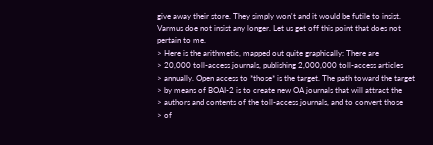give away their store. They simply won't and it would be futile to insist.
Varmus doe not insist any longer. Let us get off this point that does not
pertain to me.
> Here is the arithmetic, mapped out quite graphically: There are
> 20,000 toll-access journals, publishing 2,000,000 toll-access articles
> annually. Open access to *those* is the target. The path toward the target
> by means of BOAI-2 is to create new OA journals that will attract the
> authors and contents of the toll-access journals, and to convert those
> of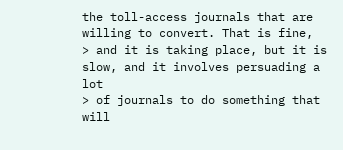the toll-access journals that are willing to convert. That is fine,
> and it is taking place, but it is slow, and it involves persuading a lot
> of journals to do something that will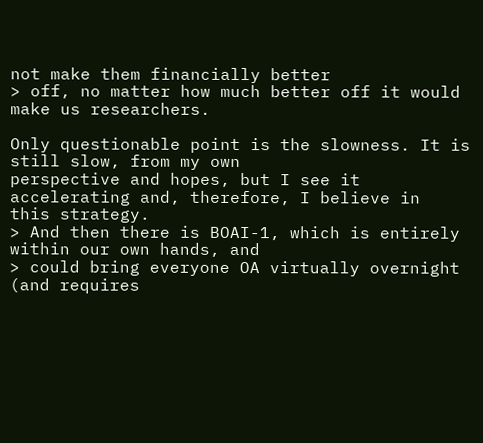not make them financially better
> off, no matter how much better off it would make us researchers.

Only questionable point is the slowness. It is still slow, from my own
perspective and hopes, but I see it accelerating and, therefore, I believe in
this strategy.
> And then there is BOAI-1, which is entirely within our own hands, and
> could bring everyone OA virtually overnight (and requires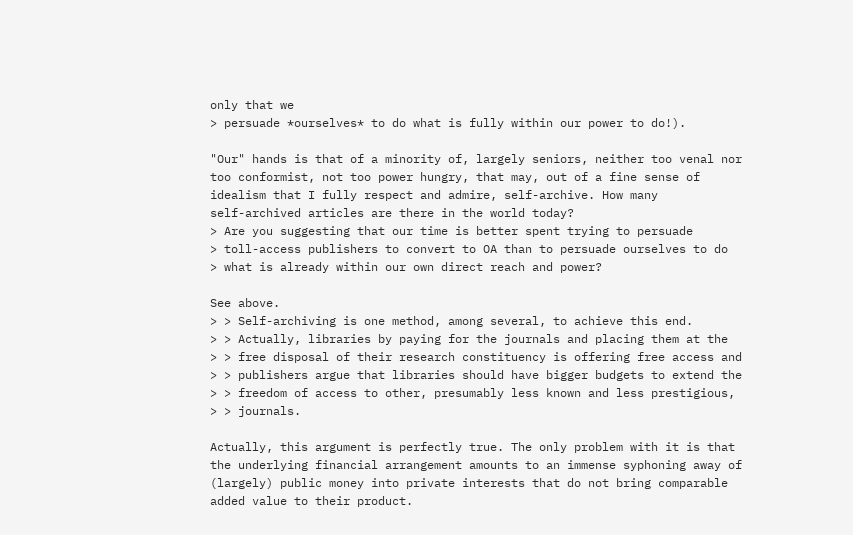only that we
> persuade *ourselves* to do what is fully within our power to do!).

"Our" hands is that of a minority of, largely seniors, neither too venal nor
too conformist, not too power hungry, that may, out of a fine sense of
idealism that I fully respect and admire, self-archive. How many
self-archived articles are there in the world today?
> Are you suggesting that our time is better spent trying to persuade
> toll-access publishers to convert to OA than to persuade ourselves to do
> what is already within our own direct reach and power?

See above.
> > Self-archiving is one method, among several, to achieve this end.
> > Actually, libraries by paying for the journals and placing them at the
> > free disposal of their research constituency is offering free access and
> > publishers argue that libraries should have bigger budgets to extend the
> > freedom of access to other, presumably less known and less prestigious,
> > journals.

Actually, this argument is perfectly true. The only problem with it is that
the underlying financial arrangement amounts to an immense syphoning away of
(largely) public money into private interests that do not bring comparable
added value to their product.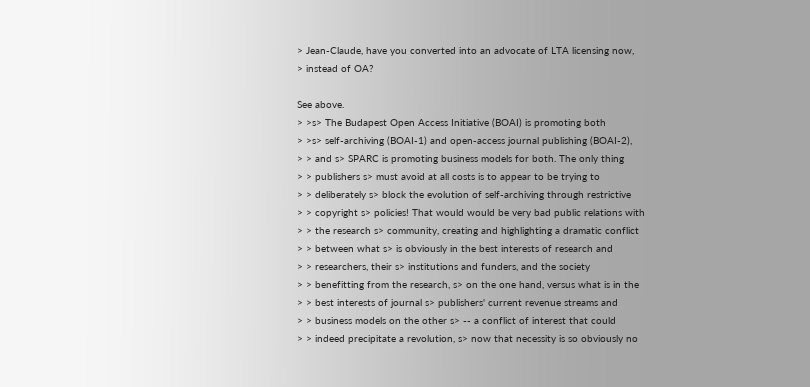> Jean-Claude, have you converted into an advocate of LTA licensing now,
> instead of OA?

See above.
> >s> The Budapest Open Access Initiative (BOAI) is promoting both
> >s> self-archiving (BOAI-1) and open-access journal publishing (BOAI-2),
> > and s> SPARC is promoting business models for both. The only thing
> > publishers s> must avoid at all costs is to appear to be trying to
> > deliberately s> block the evolution of self-archiving through restrictive
> > copyright s> policies! That would would be very bad public relations with
> > the research s> community, creating and highlighting a dramatic conflict
> > between what s> is obviously in the best interests of research and
> > researchers, their s> institutions and funders, and the society
> > benefitting from the research, s> on the one hand, versus what is in the
> > best interests of journal s> publishers' current revenue streams and
> > business models on the other s> -- a conflict of interest that could
> > indeed precipitate a revolution, s> now that necessity is so obviously no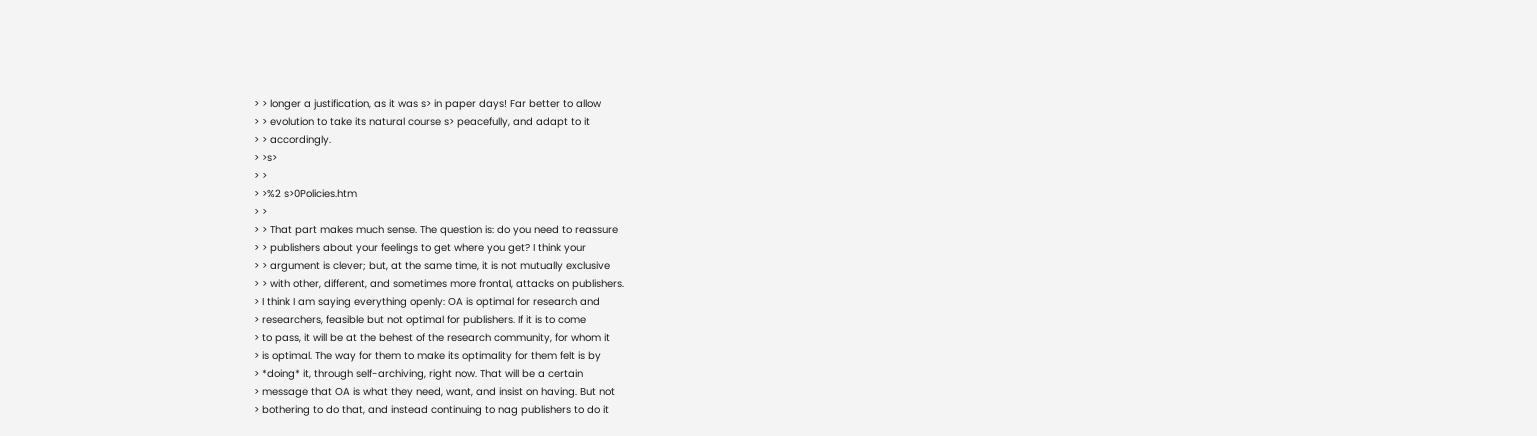> > longer a justification, as it was s> in paper days! Far better to allow
> > evolution to take its natural course s> peacefully, and adapt to it
> > accordingly.
> >s>
> >
> >%2 s>0Policies.htm
> >
> > That part makes much sense. The question is: do you need to reassure
> > publishers about your feelings to get where you get? I think your
> > argument is clever; but, at the same time, it is not mutually exclusive
> > with other, different, and sometimes more frontal, attacks on publishers.
> I think I am saying everything openly: OA is optimal for research and
> researchers, feasible but not optimal for publishers. If it is to come
> to pass, it will be at the behest of the research community, for whom it
> is optimal. The way for them to make its optimality for them felt is by
> *doing* it, through self-archiving, right now. That will be a certain
> message that OA is what they need, want, and insist on having. But not
> bothering to do that, and instead continuing to nag publishers to do it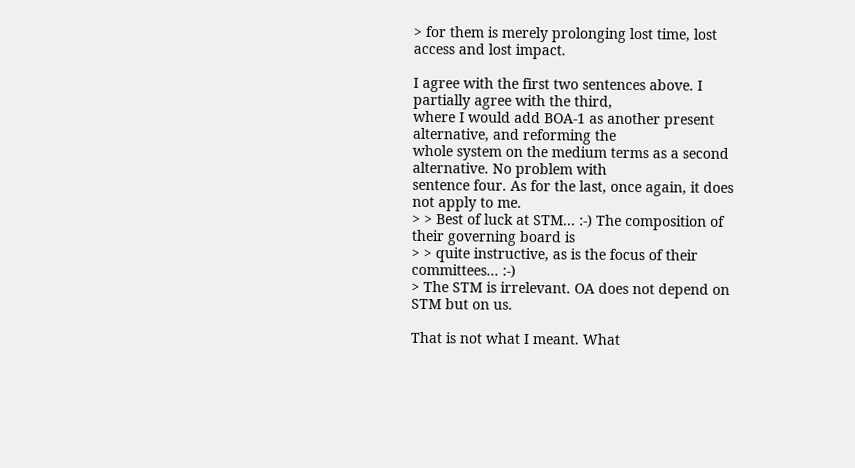> for them is merely prolonging lost time, lost access and lost impact.

I agree with the first two sentences above. I partially agree with the third,
where I would add BOA-1 as another present alternative, and reforming the
whole system on the medium terms as a second alternative. No problem with
sentence four. As for the last, once again, it does not apply to me.
> > Best of luck at STM... :-) The composition of their governing board is
> > quite instructive, as is the focus of their committees... :-)
> The STM is irrelevant. OA does not depend on STM but on us.

That is not what I meant. What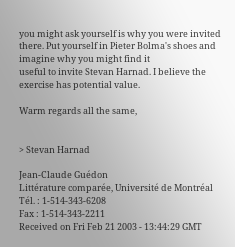you might ask yourself is why you were invited
there. Put yourself in Pieter Bolma's shoes and imagine why you might find it
useful to invite Stevan Harnad. I believe the exercise has potential value.

Warm regards all the same,


> Stevan Harnad

Jean-Claude Guédon
Littérature comparée, Université de Montréal
Tél. : 1-514-343-6208
Fax : 1-514-343-2211
Received on Fri Feb 21 2003 - 13:44:29 GMT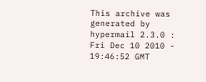This archive was generated by hypermail 2.3.0 : Fri Dec 10 2010 - 19:46:52 GMT